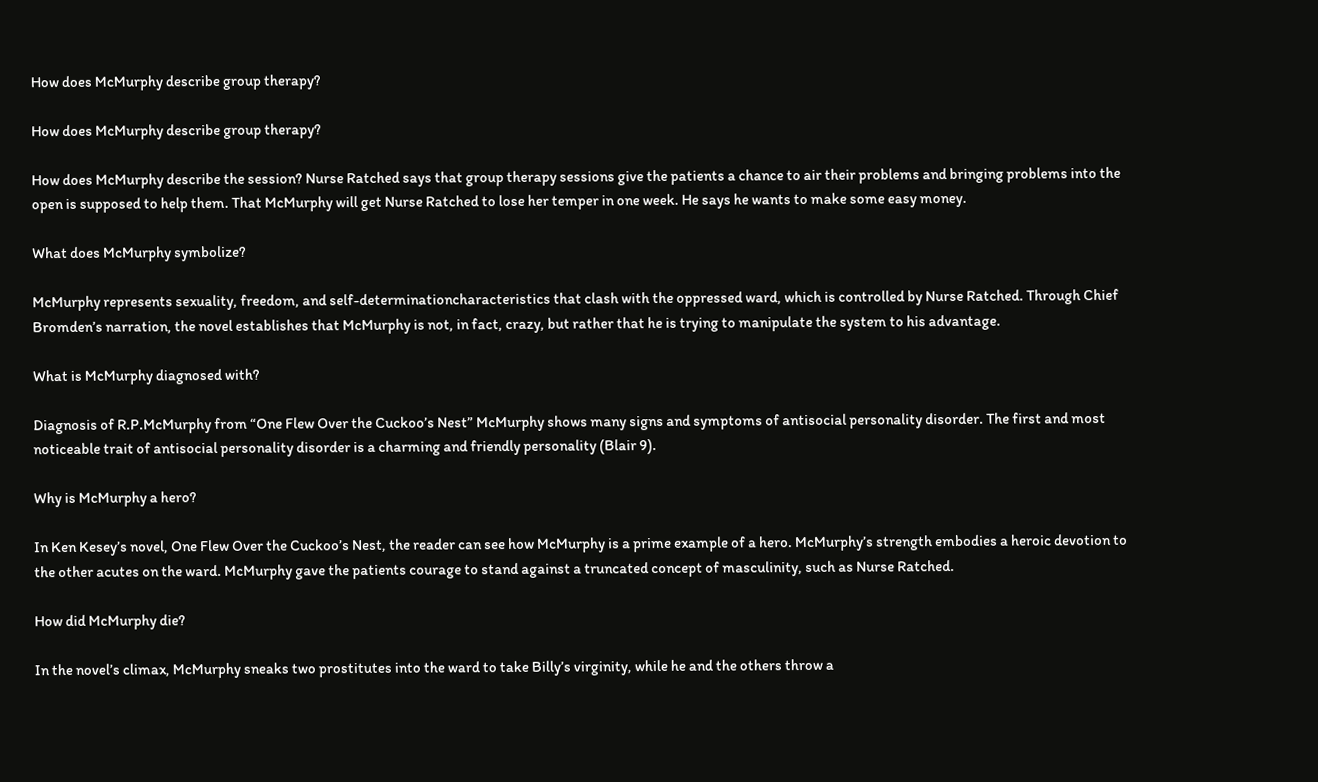How does McMurphy describe group therapy?

How does McMurphy describe group therapy?

How does McMurphy describe the session? Nurse Ratched says that group therapy sessions give the patients a chance to air their problems and bringing problems into the open is supposed to help them. That McMurphy will get Nurse Ratched to lose her temper in one week. He says he wants to make some easy money.

What does McMurphy symbolize?

McMurphy represents sexuality, freedom, and self-determinationcharacteristics that clash with the oppressed ward, which is controlled by Nurse Ratched. Through Chief Bromden’s narration, the novel establishes that McMurphy is not, in fact, crazy, but rather that he is trying to manipulate the system to his advantage.

What is McMurphy diagnosed with?

Diagnosis of R.P.McMurphy from “One Flew Over the Cuckoo’s Nest” McMurphy shows many signs and symptoms of antisocial personality disorder. The first and most noticeable trait of antisocial personality disorder is a charming and friendly personality (Blair 9).

Why is McMurphy a hero?

In Ken Kesey’s novel, One Flew Over the Cuckoo’s Nest, the reader can see how McMurphy is a prime example of a hero. McMurphy’s strength embodies a heroic devotion to the other acutes on the ward. McMurphy gave the patients courage to stand against a truncated concept of masculinity, such as Nurse Ratched.

How did McMurphy die?

In the novel’s climax, McMurphy sneaks two prostitutes into the ward to take Billy’s virginity, while he and the others throw a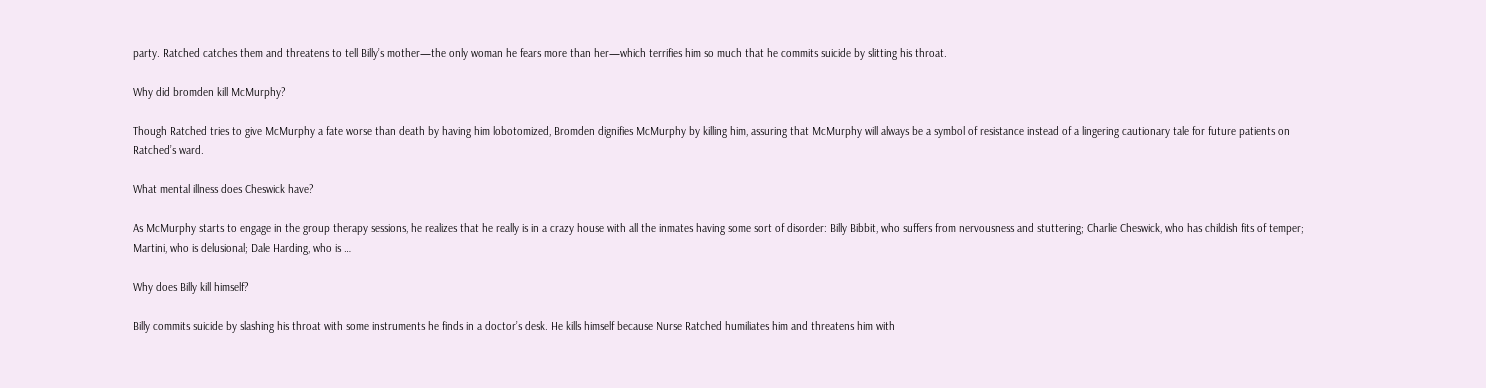party. Ratched catches them and threatens to tell Billy’s mother—the only woman he fears more than her—which terrifies him so much that he commits suicide by slitting his throat.

Why did bromden kill McMurphy?

Though Ratched tries to give McMurphy a fate worse than death by having him lobotomized, Bromden dignifies McMurphy by killing him, assuring that McMurphy will always be a symbol of resistance instead of a lingering cautionary tale for future patients on Ratched’s ward.

What mental illness does Cheswick have?

As McMurphy starts to engage in the group therapy sessions, he realizes that he really is in a crazy house with all the inmates having some sort of disorder: Billy Bibbit, who suffers from nervousness and stuttering; Charlie Cheswick, who has childish fits of temper; Martini, who is delusional; Dale Harding, who is …

Why does Billy kill himself?

Billy commits suicide by slashing his throat with some instruments he finds in a doctor’s desk. He kills himself because Nurse Ratched humiliates him and threatens him with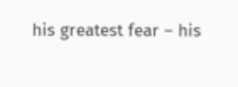his greatest fear – his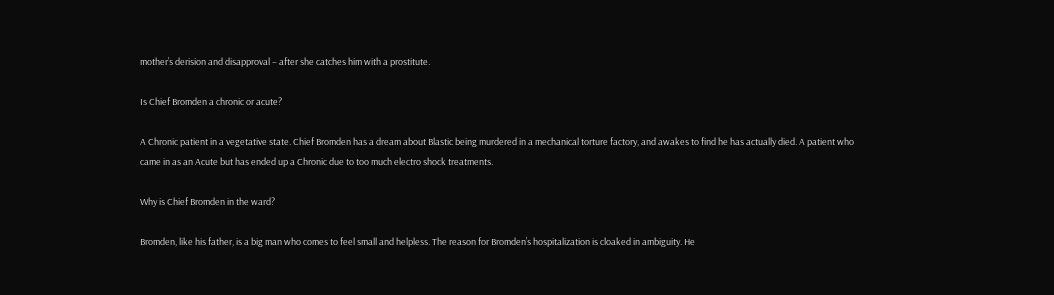mother’s derision and disapproval – after she catches him with a prostitute.

Is Chief Bromden a chronic or acute?

A Chronic patient in a vegetative state. Chief Bromden has a dream about Blastic being murdered in a mechanical torture factory, and awakes to find he has actually died. A patient who came in as an Acute but has ended up a Chronic due to too much electro shock treatments.

Why is Chief Bromden in the ward?

Bromden, like his father, is a big man who comes to feel small and helpless. The reason for Bromden’s hospitalization is cloaked in ambiguity. He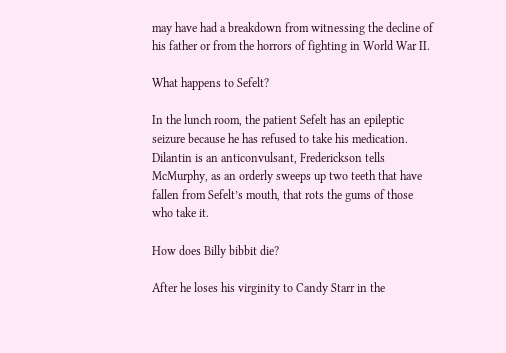may have had a breakdown from witnessing the decline of his father or from the horrors of fighting in World War II.

What happens to Sefelt?

In the lunch room, the patient Sefelt has an epileptic seizure because he has refused to take his medication. Dilantin is an anticonvulsant, Frederickson tells McMurphy, as an orderly sweeps up two teeth that have fallen from Sefelt’s mouth, that rots the gums of those who take it.

How does Billy bibbit die?

After he loses his virginity to Candy Starr in the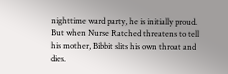nighttime ward party, he is initially proud. But when Nurse Ratched threatens to tell his mother, Bibbit slits his own throat and dies.